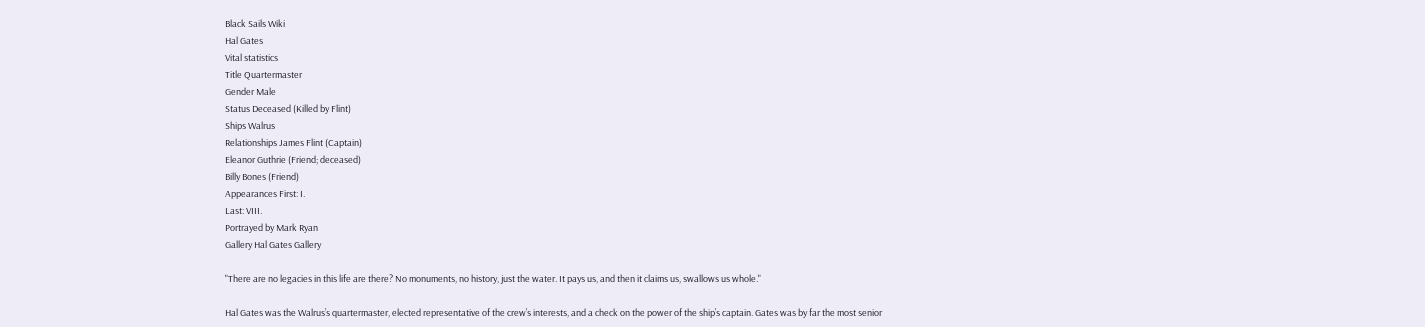Black Sails Wiki
Hal Gates
Vital statistics
Title Quartermaster
Gender Male
Status Deceased (Killed by Flint)
Ships Walrus
Relationships James Flint (Captain)
Eleanor Guthrie (Friend; deceased)
Billy Bones (Friend)
Appearances First: I.
Last: VIII.
Portrayed by Mark Ryan
Gallery Hal Gates Gallery

"There are no legacies in this life are there? No monuments, no history, just the water. It pays us, and then it claims us, swallows us whole."

Hal Gates was the Walrus’s quartermaster, elected representative of the crew’s interests, and a check on the power of the ship’s captain. Gates was by far the most senior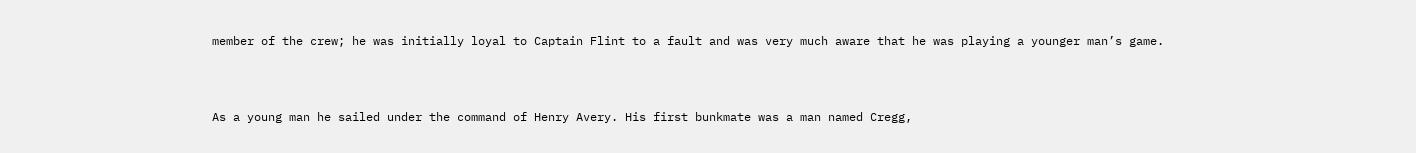member of the crew; he was initially loyal to Captain Flint to a fault and was very much aware that he was playing a younger man’s game.



As a young man he sailed under the command of Henry Avery. His first bunkmate was a man named Cregg,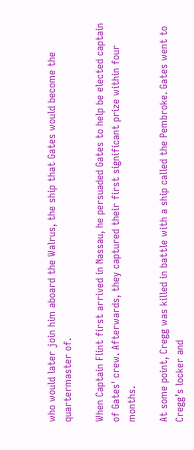who would later join him aboard the Walrus, the ship that Gates would become the quartermaster of.

When Captain Flint first arrived in Nassau, he persuaded Gates to help be elected captain of Gates' crew. Afterwards, they captured their first significant prize within four months.

At some point, Cregg was killed in battle with a ship called the Pembroke. Gates went to Cregg’s locker and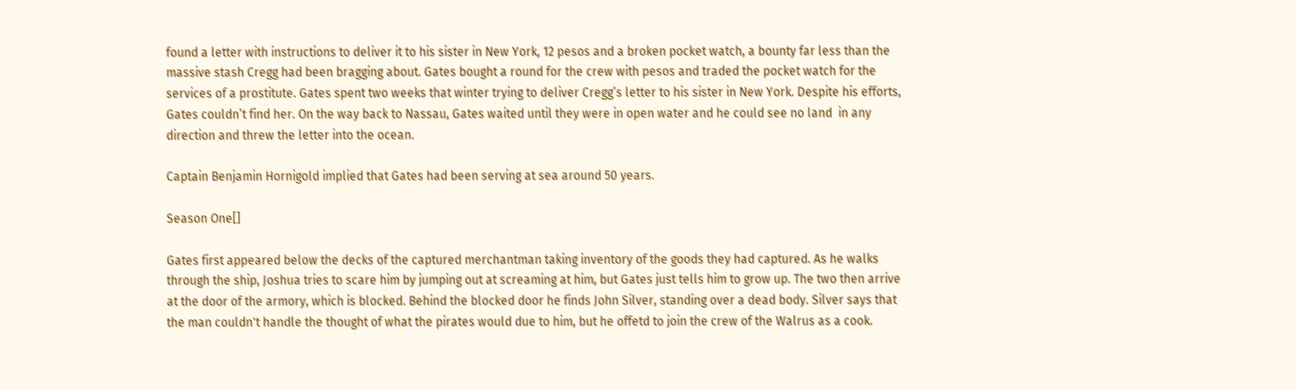found a letter with instructions to deliver it to his sister in New York, 12 pesos and a broken pocket watch, a bounty far less than the massive stash Cregg had been bragging about. Gates bought a round for the crew with pesos and traded the pocket watch for the services of a prostitute. Gates spent two weeks that winter trying to deliver Cregg’s letter to his sister in New York. Despite his efforts, Gates couldn’t find her. On the way back to Nassau, Gates waited until they were in open water and he could see no land  in any direction and threw the letter into the ocean.

Captain Benjamin Hornigold implied that Gates had been serving at sea around 50 years.

Season One[]

Gates first appeared below the decks of the captured merchantman taking inventory of the goods they had captured. As he walks through the ship, Joshua tries to scare him by jumping out at screaming at him, but Gates just tells him to grow up. The two then arrive at the door of the armory, which is blocked. Behind the blocked door he finds John Silver, standing over a dead body. Silver says that the man couldn't handle the thought of what the pirates would due to him, but he offetd to join the crew of the Walrus as a cook.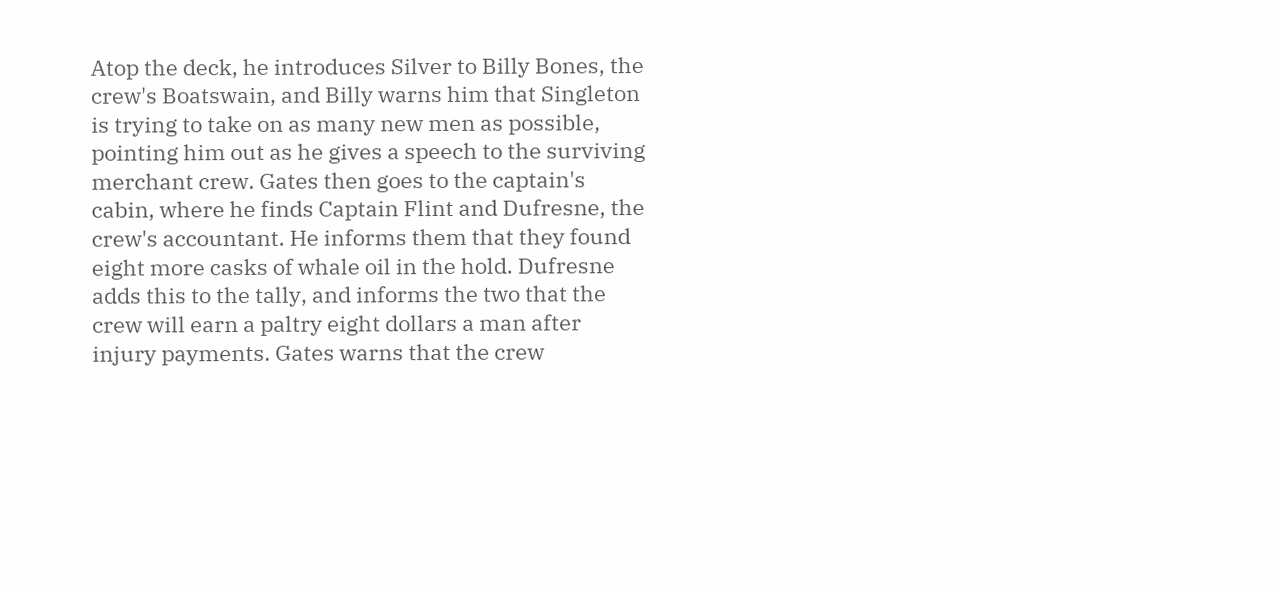Atop the deck, he introduces Silver to Billy Bones, the crew's Boatswain, and Billy warns him that Singleton is trying to take on as many new men as possible, pointing him out as he gives a speech to the surviving merchant crew. Gates then goes to the captain's cabin, where he finds Captain Flint and Dufresne, the crew's accountant. He informs them that they found eight more casks of whale oil in the hold. Dufresne adds this to the tally, and informs the two that the crew will earn a paltry eight dollars a man after injury payments. Gates warns that the crew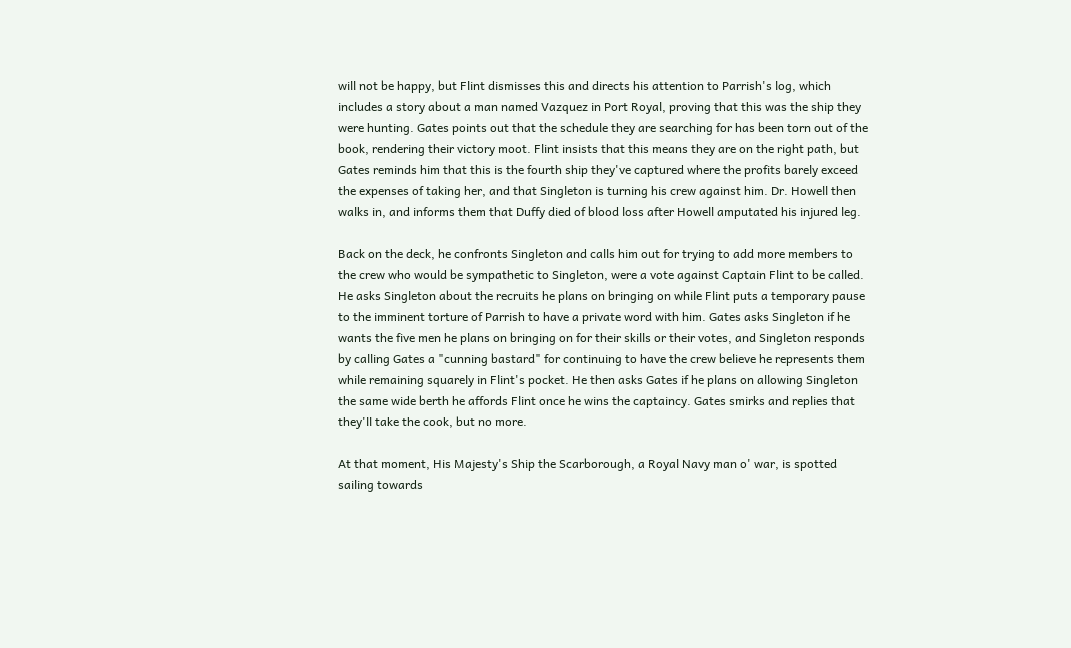will not be happy, but Flint dismisses this and directs his attention to Parrish's log, which includes a story about a man named Vazquez in Port Royal, proving that this was the ship they were hunting. Gates points out that the schedule they are searching for has been torn out of the book, rendering their victory moot. Flint insists that this means they are on the right path, but Gates reminds him that this is the fourth ship they've captured where the profits barely exceed the expenses of taking her, and that Singleton is turning his crew against him. Dr. Howell then walks in, and informs them that Duffy died of blood loss after Howell amputated his injured leg.

Back on the deck, he confronts Singleton and calls him out for trying to add more members to the crew who would be sympathetic to Singleton, were a vote against Captain Flint to be called. He asks Singleton about the recruits he plans on bringing on while Flint puts a temporary pause to the imminent torture of Parrish to have a private word with him. Gates asks Singleton if he wants the five men he plans on bringing on for their skills or their votes, and Singleton responds by calling Gates a "cunning bastard" for continuing to have the crew believe he represents them while remaining squarely in Flint's pocket. He then asks Gates if he plans on allowing Singleton the same wide berth he affords Flint once he wins the captaincy. Gates smirks and replies that they'll take the cook, but no more.

At that moment, His Majesty's Ship the Scarborough, a Royal Navy man o' war, is spotted sailing towards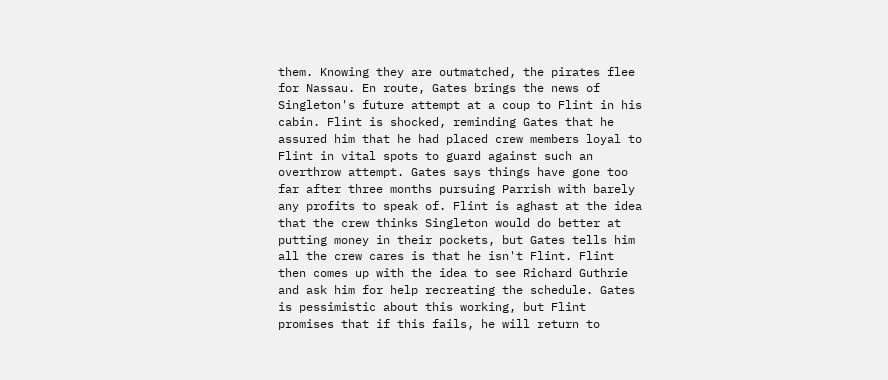them. Knowing they are outmatched, the pirates flee for Nassau. En route, Gates brings the news of Singleton's future attempt at a coup to Flint in his cabin. Flint is shocked, reminding Gates that he assured him that he had placed crew members loyal to Flint in vital spots to guard against such an overthrow attempt. Gates says things have gone too far after three months pursuing Parrish with barely any profits to speak of. Flint is aghast at the idea that the crew thinks Singleton would do better at putting money in their pockets, but Gates tells him all the crew cares is that he isn't Flint. Flint then comes up with the idea to see Richard Guthrie and ask him for help recreating the schedule. Gates is pessimistic about this working, but Flint promises that if this fails, he will return to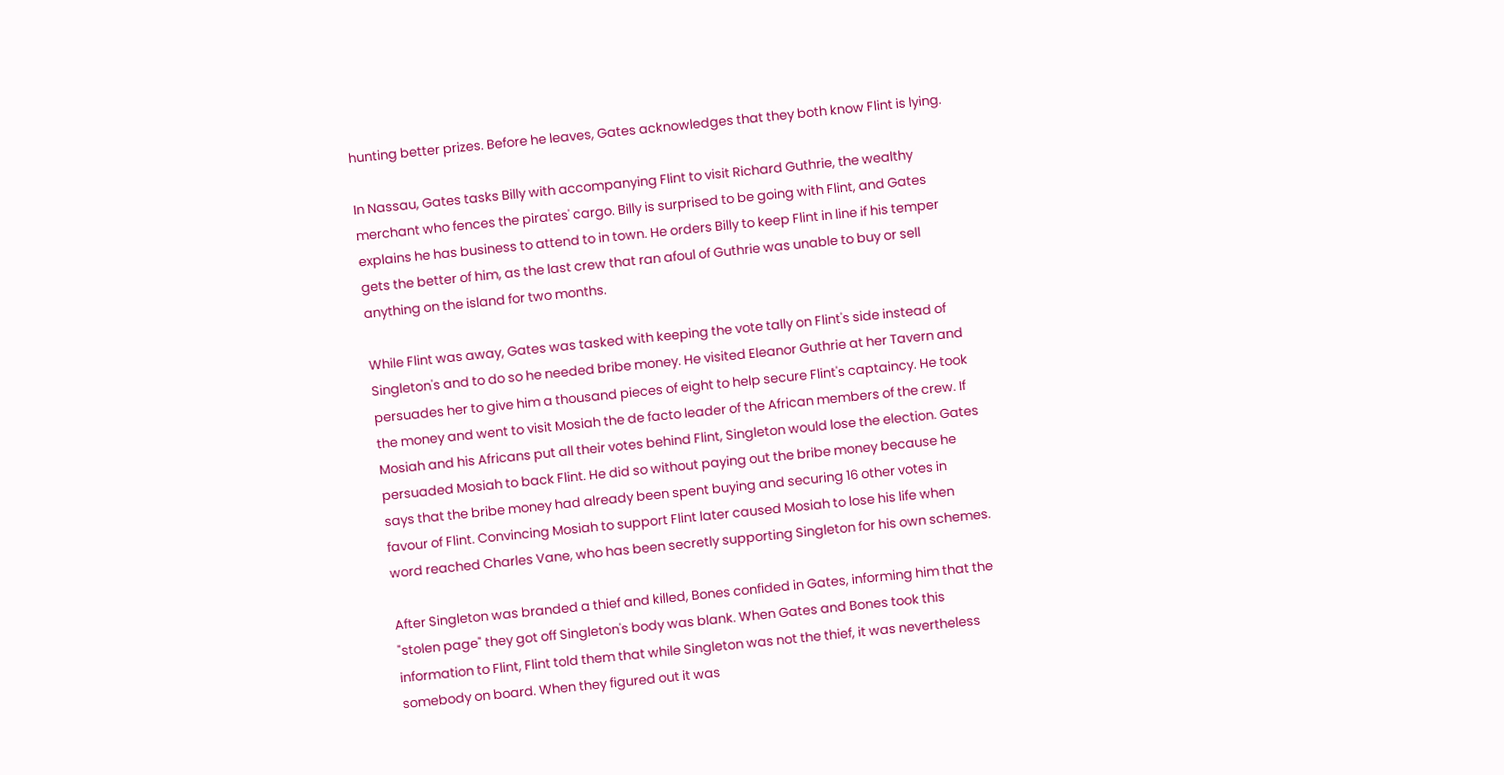hunting better prizes. Before he leaves, Gates acknowledges that they both know Flint is lying.

In Nassau, Gates tasks Billy with accompanying Flint to visit Richard Guthrie, the wealthy merchant who fences the pirates' cargo. Billy is surprised to be going with Flint, and Gates explains he has business to attend to in town. He orders Billy to keep Flint in line if his temper gets the better of him, as the last crew that ran afoul of Guthrie was unable to buy or sell anything on the island for two months.

While Flint was away, Gates was tasked with keeping the vote tally on Flint's side instead of Singleton's and to do so he needed bribe money. He visited Eleanor Guthrie at her Tavern and persuades her to give him a thousand pieces of eight to help secure Flint's captaincy. He took the money and went to visit Mosiah the de facto leader of the African members of the crew. If Mosiah and his Africans put all their votes behind Flint, Singleton would lose the election. Gates persuaded Mosiah to back Flint. He did so without paying out the bribe money because he says that the bribe money had already been spent buying and securing 16 other votes in favour of Flint. Convincing Mosiah to support Flint later caused Mosiah to lose his life when word reached Charles Vane, who has been secretly supporting Singleton for his own schemes.

After Singleton was branded a thief and killed, Bones confided in Gates, informing him that the "stolen page" they got off Singleton's body was blank. When Gates and Bones took this information to Flint, Flint told them that while Singleton was not the thief, it was nevertheless somebody on board. When they figured out it was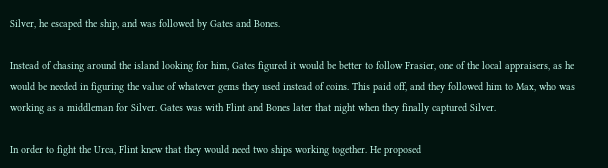Silver, he escaped the ship, and was followed by Gates and Bones.

Instead of chasing around the island looking for him, Gates figured it would be better to follow Frasier, one of the local appraisers, as he would be needed in figuring the value of whatever gems they used instead of coins. This paid off, and they followed him to Max, who was working as a middleman for Silver. Gates was with Flint and Bones later that night when they finally captured Silver.

In order to fight the Urca, Flint knew that they would need two ships working together. He proposed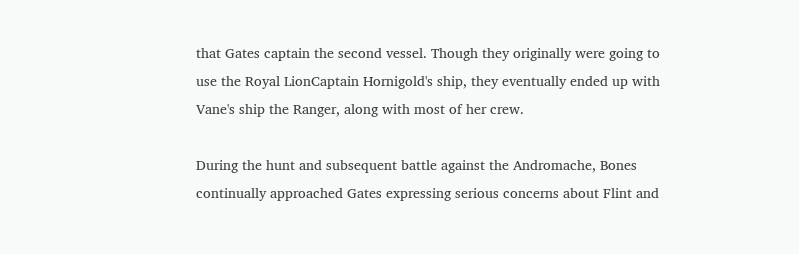that Gates captain the second vessel. Though they originally were going to use the Royal LionCaptain Hornigold's ship, they eventually ended up with Vane's ship the Ranger, along with most of her crew.

During the hunt and subsequent battle against the Andromache, Bones continually approached Gates expressing serious concerns about Flint and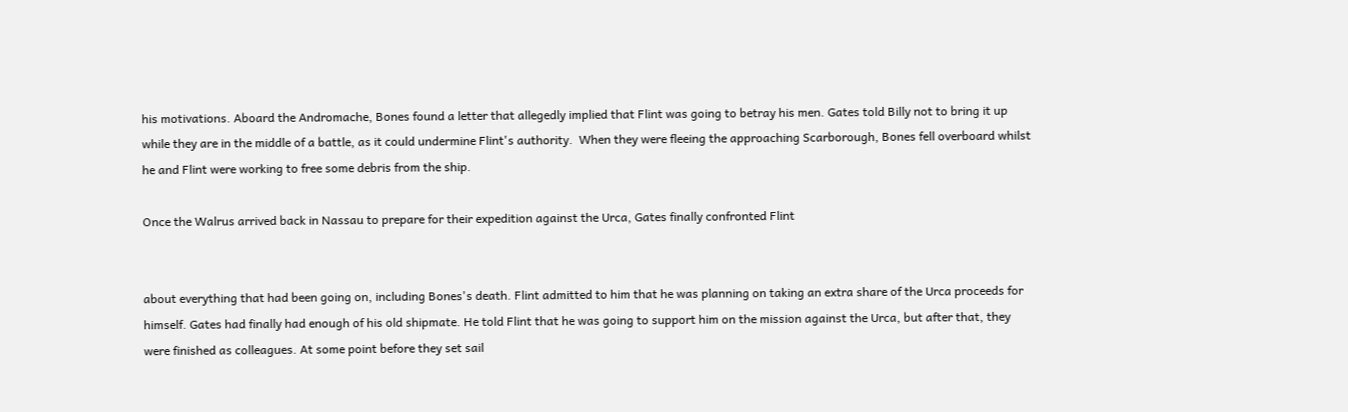his motivations. Aboard the Andromache, Bones found a letter that allegedly implied that Flint was going to betray his men. Gates told Billy not to bring it up while they are in the middle of a battle, as it could undermine Flint's authority.  When they were fleeing the approaching Scarborough, Bones fell overboard whilst he and Flint were working to free some debris from the ship.

Once the Walrus arrived back in Nassau to prepare for their expedition against the Urca, Gates finally confronted Flint


about everything that had been going on, including Bones's death. Flint admitted to him that he was planning on taking an extra share of the Urca proceeds for himself. Gates had finally had enough of his old shipmate. He told Flint that he was going to support him on the mission against the Urca, but after that, they were finished as colleagues. At some point before they set sail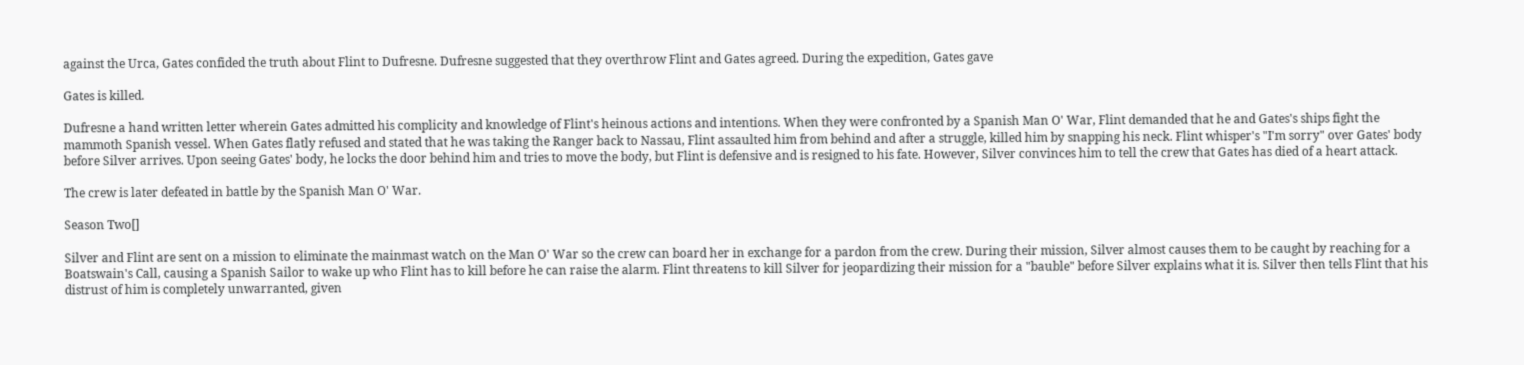against the Urca, Gates confided the truth about Flint to Dufresne. Dufresne suggested that they overthrow Flint and Gates agreed. During the expedition, Gates gave

Gates is killed.

Dufresne a hand written letter wherein Gates admitted his complicity and knowledge of Flint's heinous actions and intentions. When they were confronted by a Spanish Man O' War, Flint demanded that he and Gates's ships fight the mammoth Spanish vessel. When Gates flatly refused and stated that he was taking the Ranger back to Nassau, Flint assaulted him from behind and after a struggle, killed him by snapping his neck. Flint whisper's "I'm sorry" over Gates' body before Silver arrives. Upon seeing Gates' body, he locks the door behind him and tries to move the body, but Flint is defensive and is resigned to his fate. However, Silver convinces him to tell the crew that Gates has died of a heart attack.

The crew is later defeated in battle by the Spanish Man O' War.

Season Two[]

Silver and Flint are sent on a mission to eliminate the mainmast watch on the Man O' War so the crew can board her in exchange for a pardon from the crew. During their mission, Silver almost causes them to be caught by reaching for a Boatswain's Call, causing a Spanish Sailor to wake up who Flint has to kill before he can raise the alarm. Flint threatens to kill Silver for jeopardizing their mission for a "bauble" before Silver explains what it is. Silver then tells Flint that his distrust of him is completely unwarranted, given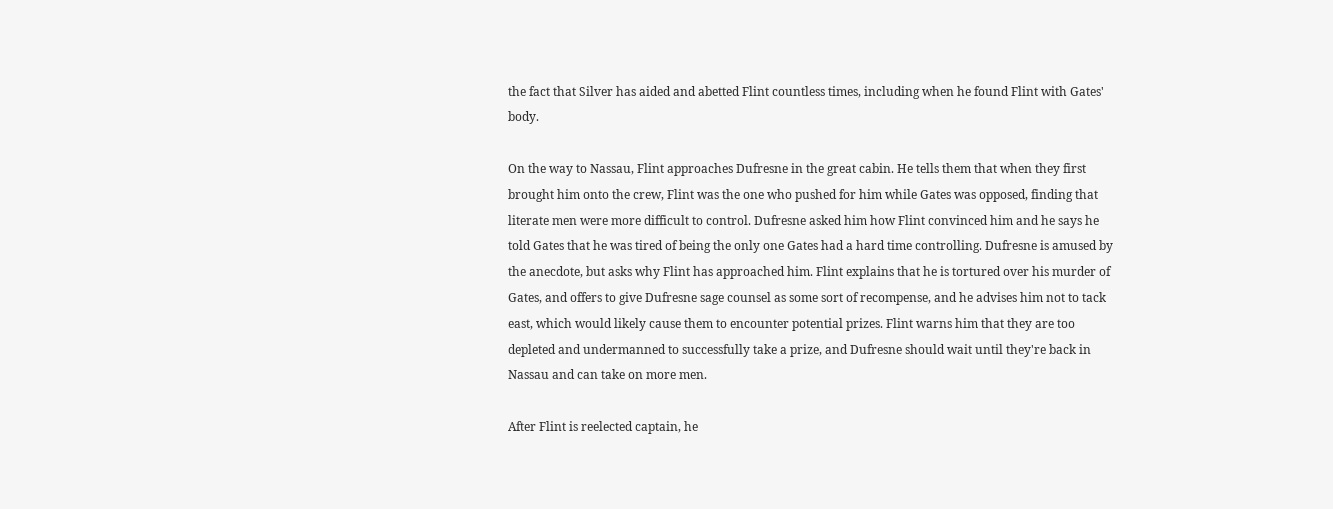the fact that Silver has aided and abetted Flint countless times, including when he found Flint with Gates' body.

On the way to Nassau, Flint approaches Dufresne in the great cabin. He tells them that when they first brought him onto the crew, Flint was the one who pushed for him while Gates was opposed, finding that literate men were more difficult to control. Dufresne asked him how Flint convinced him and he says he told Gates that he was tired of being the only one Gates had a hard time controlling. Dufresne is amused by the anecdote, but asks why Flint has approached him. Flint explains that he is tortured over his murder of Gates, and offers to give Dufresne sage counsel as some sort of recompense, and he advises him not to tack east, which would likely cause them to encounter potential prizes. Flint warns him that they are too depleted and undermanned to successfully take a prize, and Dufresne should wait until they're back in Nassau and can take on more men.

After Flint is reelected captain, he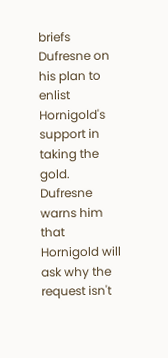briefs Dufresne on his plan to enlist Hornigold's support in taking the gold. Dufresne warns him that Hornigold will ask why the request isn't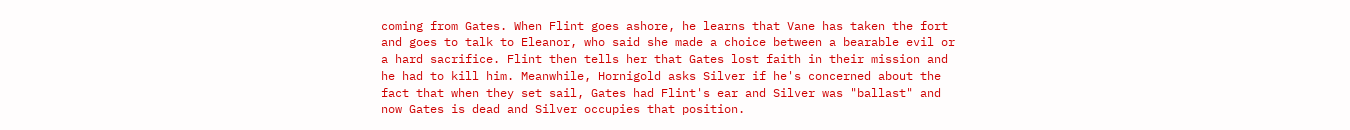coming from Gates. When Flint goes ashore, he learns that Vane has taken the fort and goes to talk to Eleanor, who said she made a choice between a bearable evil or a hard sacrifice. Flint then tells her that Gates lost faith in their mission and he had to kill him. Meanwhile, Hornigold asks Silver if he's concerned about the fact that when they set sail, Gates had Flint's ear and Silver was "ballast" and now Gates is dead and Silver occupies that position.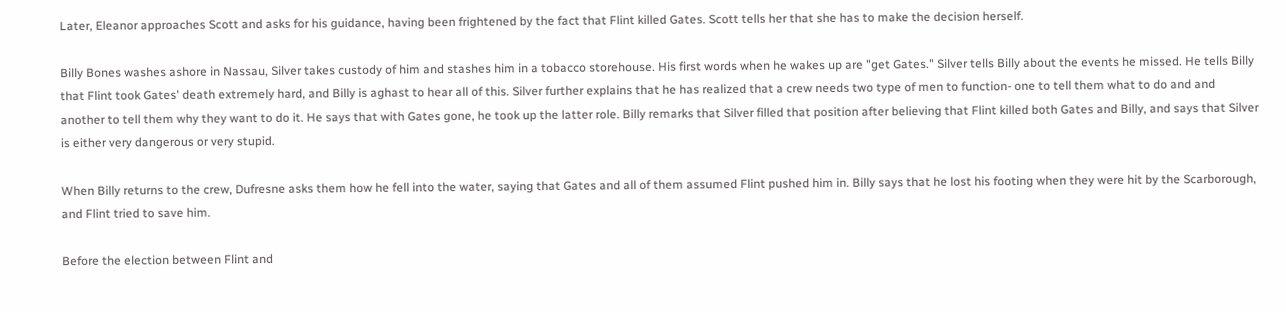Later, Eleanor approaches Scott and asks for his guidance, having been frightened by the fact that Flint killed Gates. Scott tells her that she has to make the decision herself.

Billy Bones washes ashore in Nassau, Silver takes custody of him and stashes him in a tobacco storehouse. His first words when he wakes up are "get Gates." Silver tells Billy about the events he missed. He tells Billy that Flint took Gates' death extremely hard, and Billy is aghast to hear all of this. Silver further explains that he has realized that a crew needs two type of men to function- one to tell them what to do and and another to tell them why they want to do it. He says that with Gates gone, he took up the latter role. Billy remarks that Silver filled that position after believing that Flint killed both Gates and Billy, and says that Silver is either very dangerous or very stupid.

When Billy returns to the crew, Dufresne asks them how he fell into the water, saying that Gates and all of them assumed Flint pushed him in. Billy says that he lost his footing when they were hit by the Scarborough, and Flint tried to save him.

Before the election between Flint and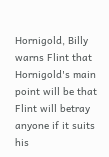Hornigold, Billy warns Flint that Hornigold's main point will be that Flint will betray anyone if it suits his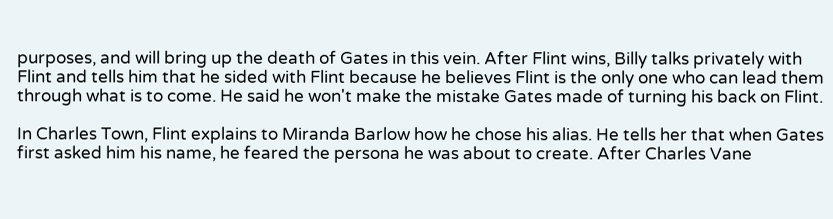purposes, and will bring up the death of Gates in this vein. After Flint wins, Billy talks privately with Flint and tells him that he sided with Flint because he believes Flint is the only one who can lead them through what is to come. He said he won't make the mistake Gates made of turning his back on Flint.

In Charles Town, Flint explains to Miranda Barlow how he chose his alias. He tells her that when Gates first asked him his name, he feared the persona he was about to create. After Charles Vane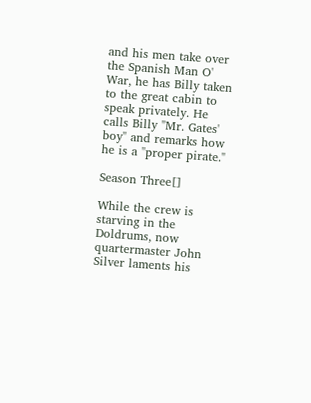and his men take over the Spanish Man O' War, he has Billy taken to the great cabin to speak privately. He calls Billy "Mr. Gates' boy" and remarks how he is a "proper pirate."

Season Three[]

While the crew is starving in the Doldrums, now quartermaster John Silver laments his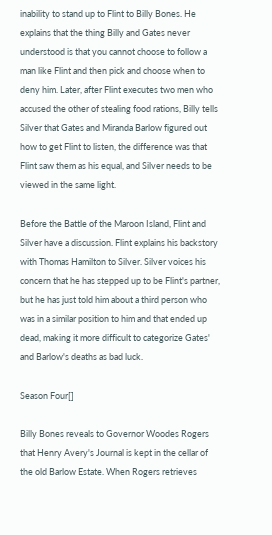inability to stand up to Flint to Billy Bones. He explains that the thing Billy and Gates never understood is that you cannot choose to follow a man like Flint and then pick and choose when to deny him. Later, after Flint executes two men who accused the other of stealing food rations, Billy tells Silver that Gates and Miranda Barlow figured out how to get Flint to listen, the difference was that Flint saw them as his equal, and Silver needs to be viewed in the same light.

Before the Battle of the Maroon Island, Flint and Silver have a discussion. Flint explains his backstory with Thomas Hamilton to Silver. Silver voices his concern that he has stepped up to be Flint's partner, but he has just told him about a third person who was in a similar position to him and that ended up dead, making it more difficult to categorize Gates' and Barlow's deaths as bad luck.

Season Four[]

Billy Bones reveals to Governor Woodes Rogers that Henry Avery's Journal is kept in the cellar of the old Barlow Estate. When Rogers retrieves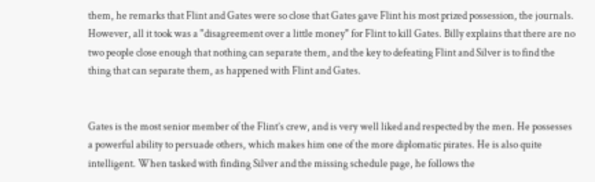them, he remarks that Flint and Gates were so close that Gates gave Flint his most prized possession, the journals. However, all it took was a "disagreement over a little money" for Flint to kill Gates. Billy explains that there are no two people close enough that nothing can separate them, and the key to defeating Flint and Silver is to find the thing that can separate them, as happened with Flint and Gates.


Gates is the most senior member of the Flint’s crew, and is very well liked and respected by the men. He possesses a powerful ability to persuade others, which makes him one of the more diplomatic pirates. He is also quite intelligent. When tasked with finding Silver and the missing schedule page, he follows the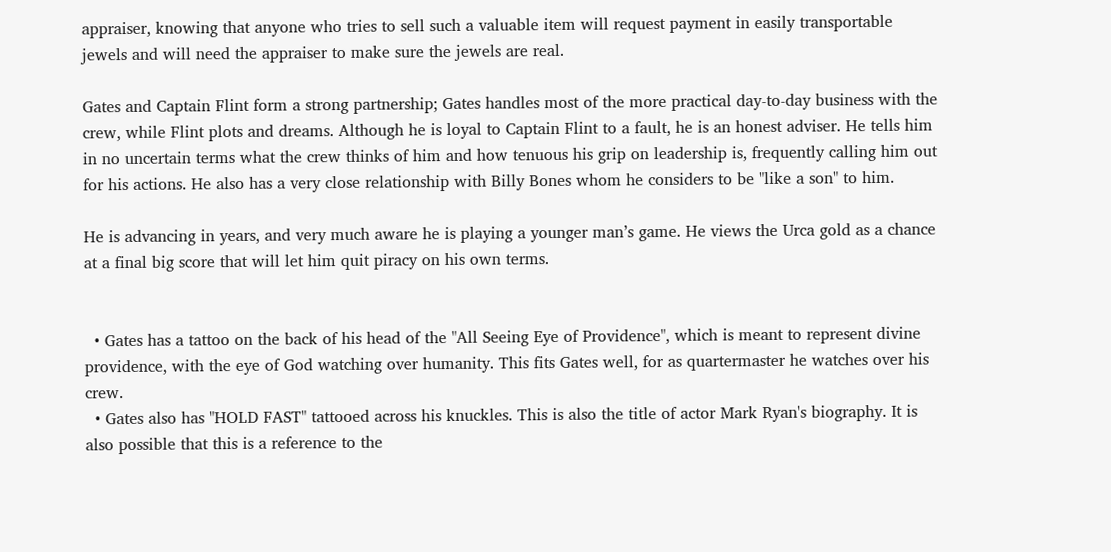appraiser, knowing that anyone who tries to sell such a valuable item will request payment in easily transportable jewels and will need the appraiser to make sure the jewels are real.

Gates and Captain Flint form a strong partnership; Gates handles most of the more practical day-to-day business with the crew, while Flint plots and dreams. Although he is loyal to Captain Flint to a fault, he is an honest adviser. He tells him in no uncertain terms what the crew thinks of him and how tenuous his grip on leadership is, frequently calling him out for his actions. He also has a very close relationship with Billy Bones whom he considers to be "like a son" to him.

He is advancing in years, and very much aware he is playing a younger man’s game. He views the Urca gold as a chance at a final big score that will let him quit piracy on his own terms.


  • Gates has a tattoo on the back of his head of the "All Seeing Eye of Providence", which is meant to represent divine providence, with the eye of God watching over humanity. This fits Gates well, for as quartermaster he watches over his crew.
  • Gates also has "HOLD FAST" tattooed across his knuckles. This is also the title of actor Mark Ryan's biography. It is also possible that this is a reference to the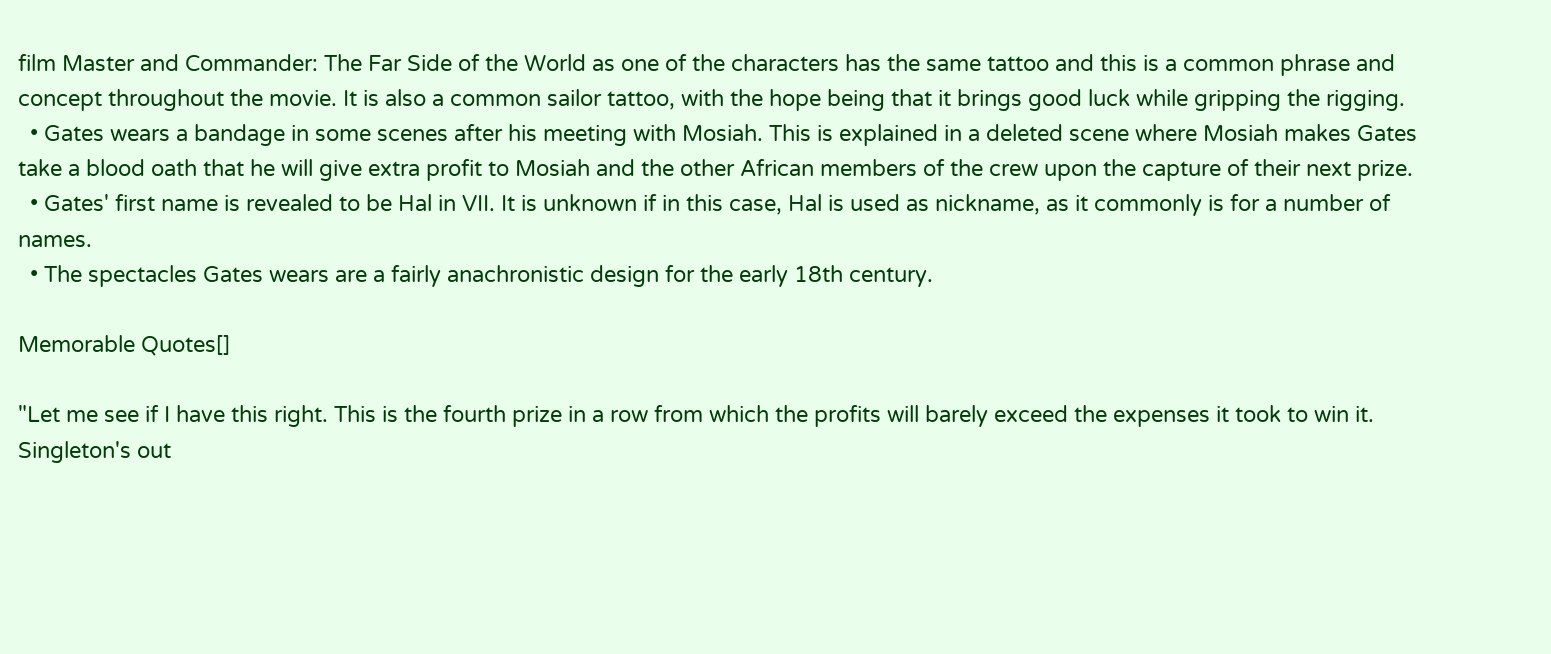film Master and Commander: The Far Side of the World as one of the characters has the same tattoo and this is a common phrase and concept throughout the movie. It is also a common sailor tattoo, with the hope being that it brings good luck while gripping the rigging.
  • Gates wears a bandage in some scenes after his meeting with Mosiah. This is explained in a deleted scene where Mosiah makes Gates take a blood oath that he will give extra profit to Mosiah and the other African members of the crew upon the capture of their next prize.
  • Gates' first name is revealed to be Hal in VII. It is unknown if in this case, Hal is used as nickname, as it commonly is for a number of names.
  • The spectacles Gates wears are a fairly anachronistic design for the early 18th century.

Memorable Quotes[]

"Let me see if I have this right. This is the fourth prize in a row from which the profits will barely exceed the expenses it took to win it. Singleton's out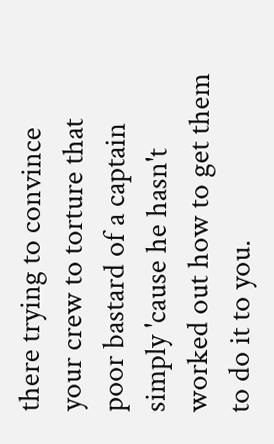there trying to convince your crew to torture that poor bastard of a captain simply 'cause he hasn't worked out how to get them to do it to you.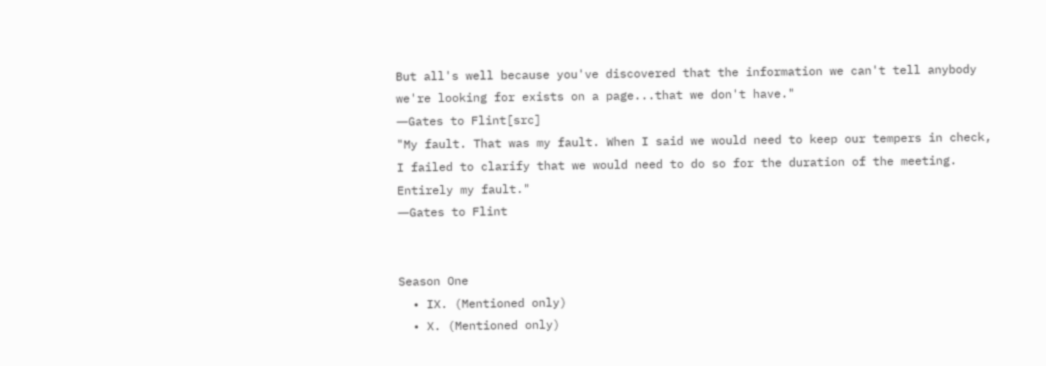But all's well because you've discovered that the information we can't tell anybody we're looking for exists on a page...that we don't have."
―Gates to Flint[src]
"My fault. That was my fault. When I said we would need to keep our tempers in check, I failed to clarify that we would need to do so for the duration of the meeting. Entirely my fault."
―Gates to Flint


Season One
  • IX. (Mentioned only)
  • X. (Mentioned only)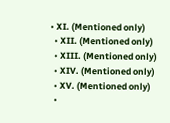• XI. (Mentioned only)
  • XII. (Mentioned only)
  • XIII. (Mentioned only)
  • XIV. (Mentioned only)
  • XV. (Mentioned only)
  •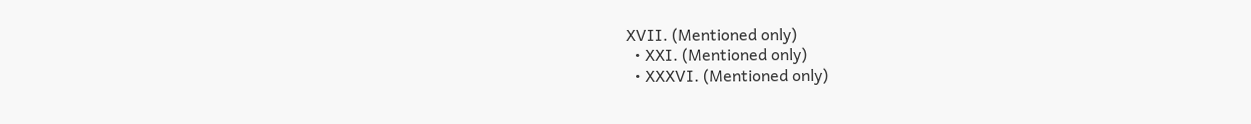XVII. (Mentioned only)
  • XXI. (Mentioned only)
  • XXXVI. (Mentioned only)